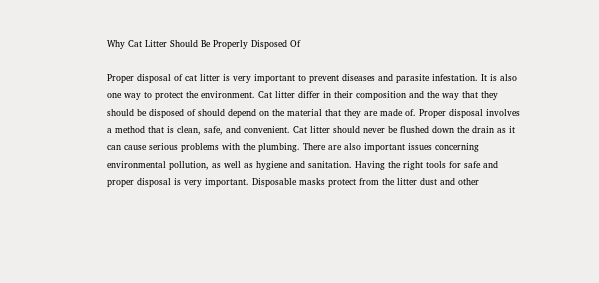Why Cat Litter Should Be Properly Disposed Of

Proper disposal of cat litter is very important to prevent diseases and parasite infestation. It is also one way to protect the environment. Cat litter differ in their composition and the way that they should be disposed of should depend on the material that they are made of. Proper disposal involves a method that is clean, safe, and convenient. Cat litter should never be flushed down the drain as it can cause serious problems with the plumbing. There are also important issues concerning environmental pollution, as well as hygiene and sanitation. Having the right tools for safe and proper disposal is very important. Disposable masks protect from the litter dust and other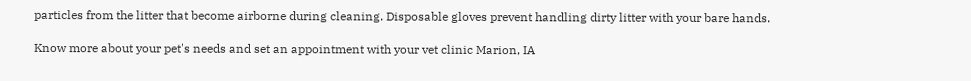particles from the litter that become airborne during cleaning. Disposable gloves prevent handling dirty litter with your bare hands.

Know more about your pet's needs and set an appointment with your vet clinic Marion, IA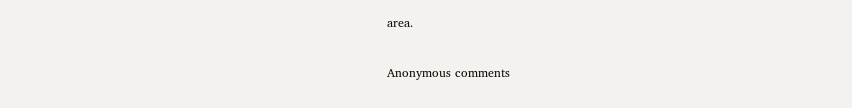area.


Anonymous comments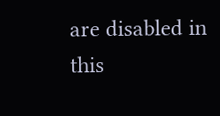are disabled in this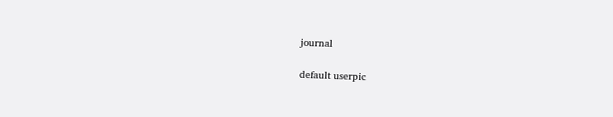journal

default userpic